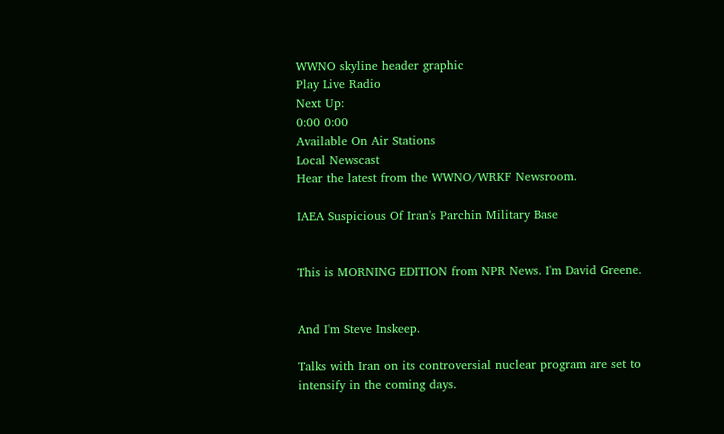WWNO skyline header graphic
Play Live Radio
Next Up:
0:00 0:00
Available On Air Stations
Local Newscast
Hear the latest from the WWNO/WRKF Newsroom.

IAEA Suspicious Of Iran's Parchin Military Base


This is MORNING EDITION from NPR News. I'm David Greene.


And I'm Steve Inskeep.

Talks with Iran on its controversial nuclear program are set to intensify in the coming days.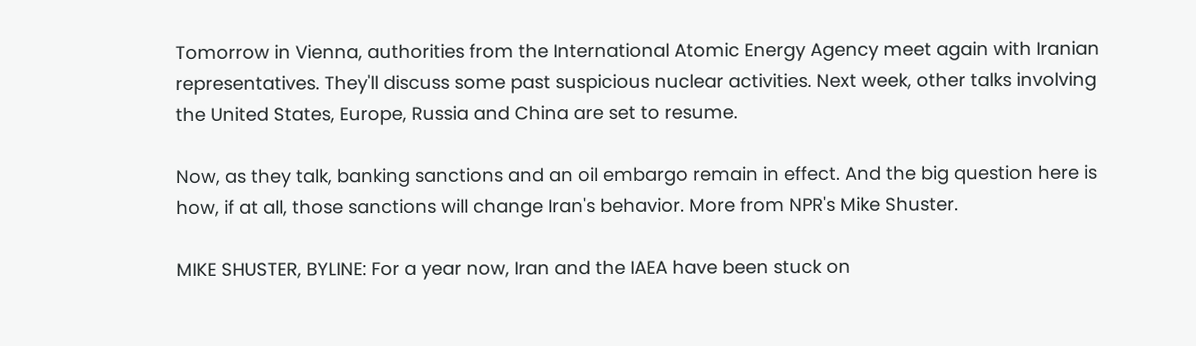Tomorrow in Vienna, authorities from the International Atomic Energy Agency meet again with Iranian representatives. They'll discuss some past suspicious nuclear activities. Next week, other talks involving the United States, Europe, Russia and China are set to resume.

Now, as they talk, banking sanctions and an oil embargo remain in effect. And the big question here is how, if at all, those sanctions will change Iran's behavior. More from NPR's Mike Shuster.

MIKE SHUSTER, BYLINE: For a year now, Iran and the IAEA have been stuck on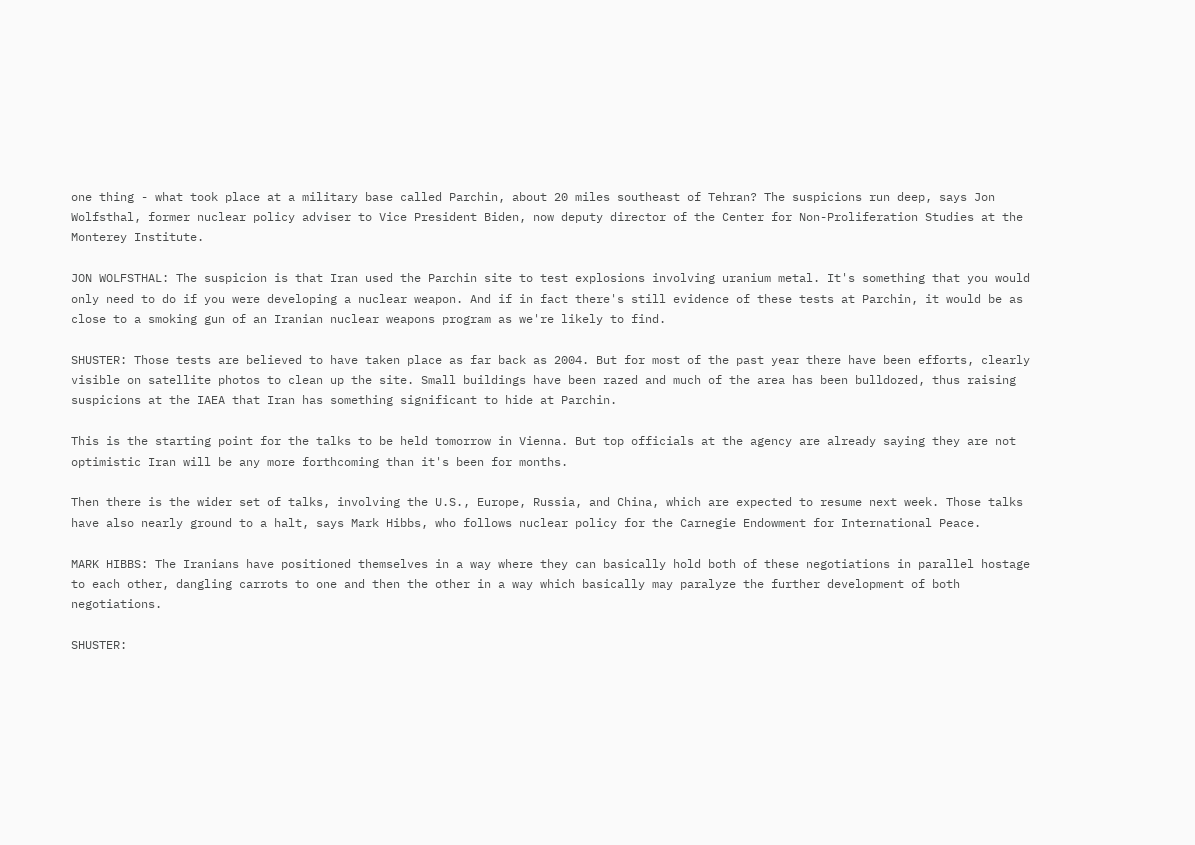one thing - what took place at a military base called Parchin, about 20 miles southeast of Tehran? The suspicions run deep, says Jon Wolfsthal, former nuclear policy adviser to Vice President Biden, now deputy director of the Center for Non-Proliferation Studies at the Monterey Institute.

JON WOLFSTHAL: The suspicion is that Iran used the Parchin site to test explosions involving uranium metal. It's something that you would only need to do if you were developing a nuclear weapon. And if in fact there's still evidence of these tests at Parchin, it would be as close to a smoking gun of an Iranian nuclear weapons program as we're likely to find.

SHUSTER: Those tests are believed to have taken place as far back as 2004. But for most of the past year there have been efforts, clearly visible on satellite photos to clean up the site. Small buildings have been razed and much of the area has been bulldozed, thus raising suspicions at the IAEA that Iran has something significant to hide at Parchin.

This is the starting point for the talks to be held tomorrow in Vienna. But top officials at the agency are already saying they are not optimistic Iran will be any more forthcoming than it's been for months.

Then there is the wider set of talks, involving the U.S., Europe, Russia, and China, which are expected to resume next week. Those talks have also nearly ground to a halt, says Mark Hibbs, who follows nuclear policy for the Carnegie Endowment for International Peace.

MARK HIBBS: The Iranians have positioned themselves in a way where they can basically hold both of these negotiations in parallel hostage to each other, dangling carrots to one and then the other in a way which basically may paralyze the further development of both negotiations.

SHUSTER: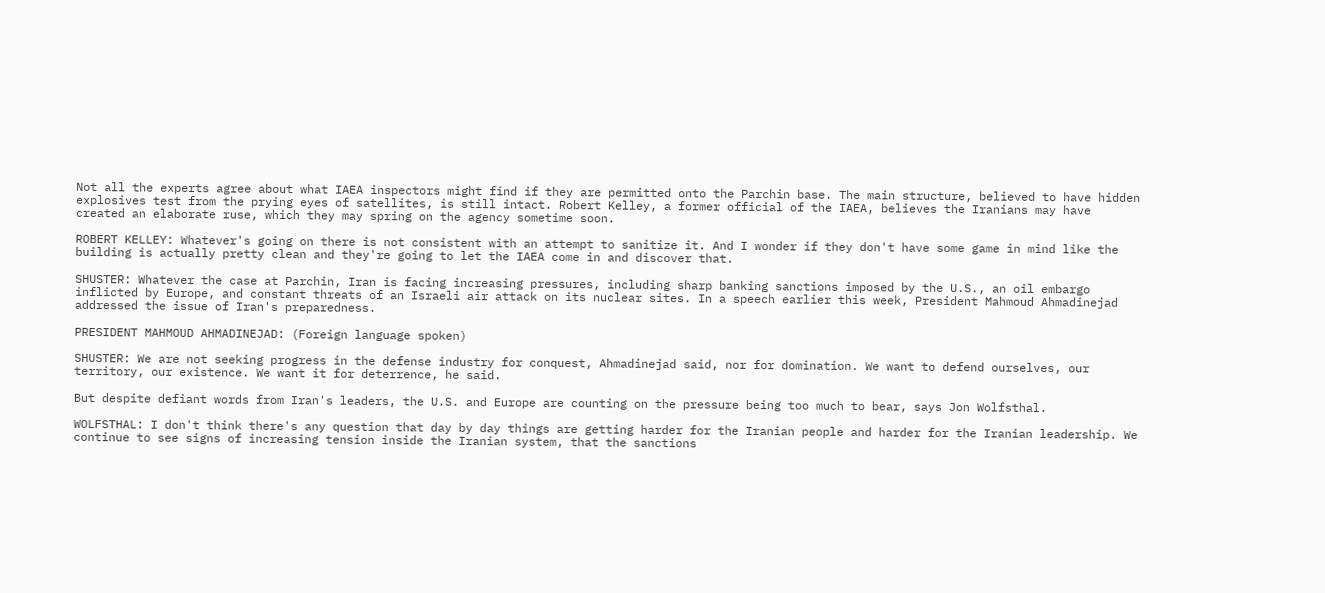Not all the experts agree about what IAEA inspectors might find if they are permitted onto the Parchin base. The main structure, believed to have hidden explosives test from the prying eyes of satellites, is still intact. Robert Kelley, a former official of the IAEA, believes the Iranians may have created an elaborate ruse, which they may spring on the agency sometime soon.

ROBERT KELLEY: Whatever's going on there is not consistent with an attempt to sanitize it. And I wonder if they don't have some game in mind like the building is actually pretty clean and they're going to let the IAEA come in and discover that.

SHUSTER: Whatever the case at Parchin, Iran is facing increasing pressures, including sharp banking sanctions imposed by the U.S., an oil embargo inflicted by Europe, and constant threats of an Israeli air attack on its nuclear sites. In a speech earlier this week, President Mahmoud Ahmadinejad addressed the issue of Iran's preparedness.

PRESIDENT MAHMOUD AHMADINEJAD: (Foreign language spoken)

SHUSTER: We are not seeking progress in the defense industry for conquest, Ahmadinejad said, nor for domination. We want to defend ourselves, our territory, our existence. We want it for deterrence, he said.

But despite defiant words from Iran's leaders, the U.S. and Europe are counting on the pressure being too much to bear, says Jon Wolfsthal.

WOLFSTHAL: I don't think there's any question that day by day things are getting harder for the Iranian people and harder for the Iranian leadership. We continue to see signs of increasing tension inside the Iranian system, that the sanctions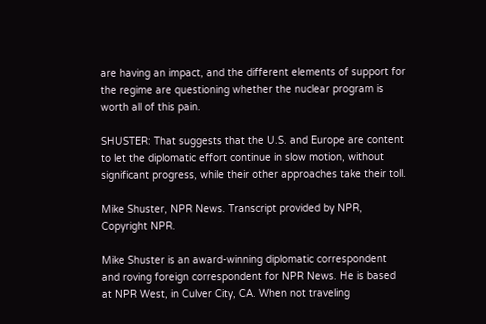are having an impact, and the different elements of support for the regime are questioning whether the nuclear program is worth all of this pain.

SHUSTER: That suggests that the U.S. and Europe are content to let the diplomatic effort continue in slow motion, without significant progress, while their other approaches take their toll.

Mike Shuster, NPR News. Transcript provided by NPR, Copyright NPR.

Mike Shuster is an award-winning diplomatic correspondent and roving foreign correspondent for NPR News. He is based at NPR West, in Culver City, CA. When not traveling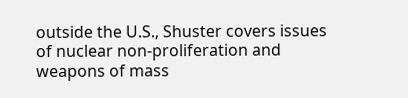outside the U.S., Shuster covers issues of nuclear non-proliferation and weapons of mass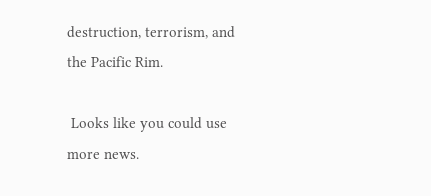destruction, terrorism, and the Pacific Rim.

 Looks like you could use more news.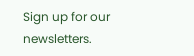Sign up for our newsletters.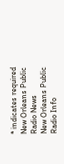* indicates required
New Orleans Public Radio News
New Orleans Public Radio Info